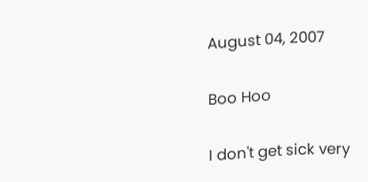August 04, 2007

Boo Hoo

I don't get sick very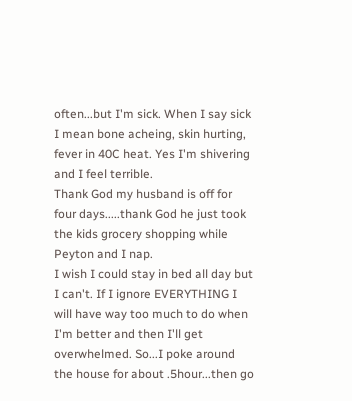often...but I'm sick. When I say sick I mean bone acheing, skin hurting, fever in 40C heat. Yes I'm shivering and I feel terrible.
Thank God my husband is off for four days.....thank God he just took the kids grocery shopping while Peyton and I nap.
I wish I could stay in bed all day but I can't. If I ignore EVERYTHING I will have way too much to do when I'm better and then I'll get overwhelmed. So...I poke around the house for about .5hour...then go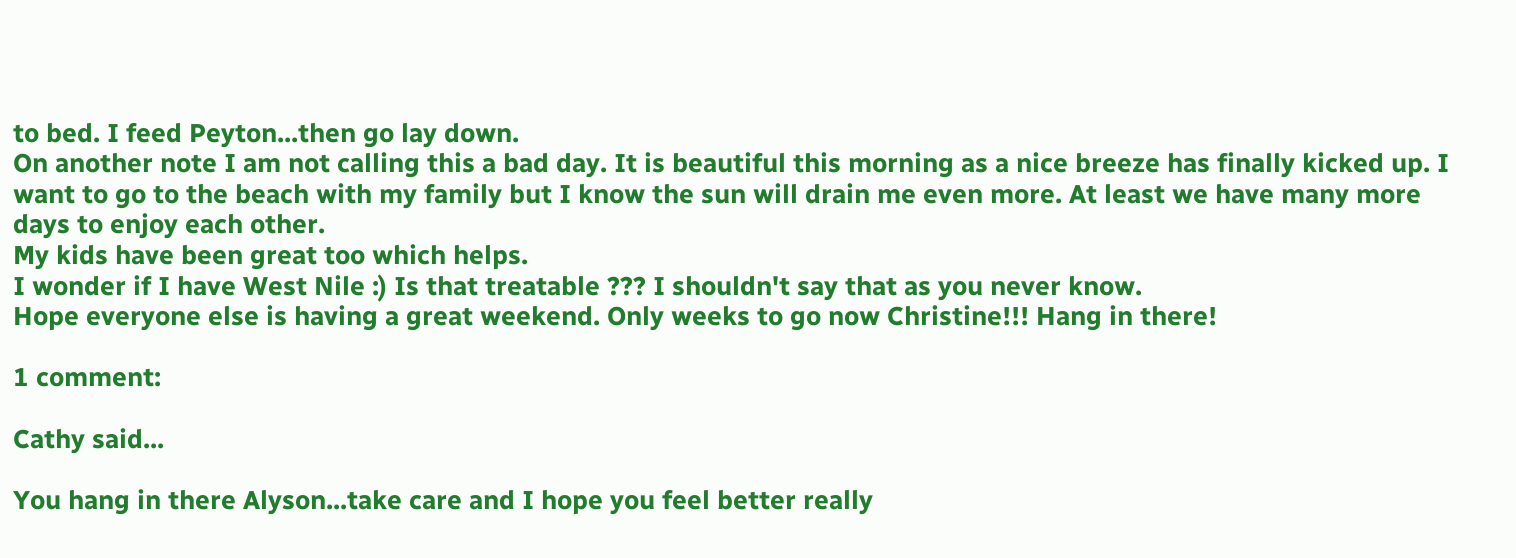to bed. I feed Peyton...then go lay down.
On another note I am not calling this a bad day. It is beautiful this morning as a nice breeze has finally kicked up. I want to go to the beach with my family but I know the sun will drain me even more. At least we have many more days to enjoy each other.
My kids have been great too which helps.
I wonder if I have West Nile :) Is that treatable ??? I shouldn't say that as you never know.
Hope everyone else is having a great weekend. Only weeks to go now Christine!!! Hang in there!

1 comment:

Cathy said...

You hang in there Alyson...take care and I hope you feel better really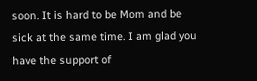soon. It is hard to be Mom and be sick at the same time. I am glad you have the support of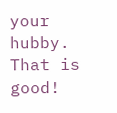your hubby. That is good!